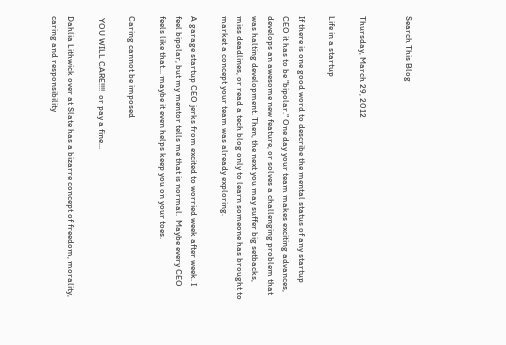Search This Blog


Thursday, March 29, 2012

Life in a startup

If there is one good word to describe the mental status of any startup CEO it has to be "bipolar." One day your team makes exciting advances, develops an awesome new feature, or solves a challenging problem that was halting development. Then, the next you may suffer big setbacks, miss deadlines, or read a tech blog only to learn someone has brought to market a concept your team was already exploring.

A garage startup CEO jerks from excited to worried week after week. I feel bipolar, but my mentor tells me that is normal.  Maybe every CEO feels like that... maybe it even helps keep you on your toes.

Caring cannot be imposed

 YOU WILL CARE!!!!  or pay a fine...

Dahlia Lithwick over at Slate has a bizarre concept of freedom, morality, caring and responsibility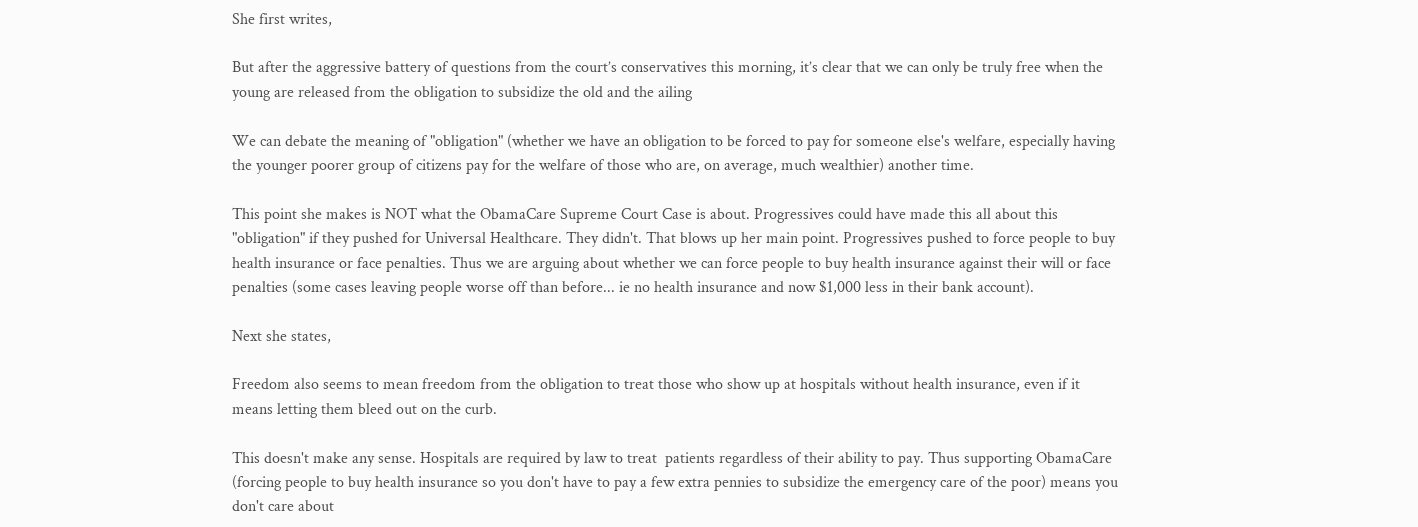She first writes,

But after the aggressive battery of questions from the court’s conservatives this morning, it’s clear that we can only be truly free when the young are released from the obligation to subsidize the old and the ailing

We can debate the meaning of "obligation" (whether we have an obligation to be forced to pay for someone else's welfare, especially having the younger poorer group of citizens pay for the welfare of those who are, on average, much wealthier) another time.

This point she makes is NOT what the ObamaCare Supreme Court Case is about. Progressives could have made this all about this "obligation" if they pushed for Universal Healthcare. They didn't. That blows up her main point. Progressives pushed to force people to buy health insurance or face penalties. Thus we are arguing about whether we can force people to buy health insurance against their will or face penalties (some cases leaving people worse off than before... ie no health insurance and now $1,000 less in their bank account).

Next she states,

Freedom also seems to mean freedom from the obligation to treat those who show up at hospitals without health insurance, even if it means letting them bleed out on the curb.

This doesn't make any sense. Hospitals are required by law to treat  patients regardless of their ability to pay. Thus supporting ObamaCare (forcing people to buy health insurance so you don't have to pay a few extra pennies to subsidize the emergency care of the poor) means you don't care about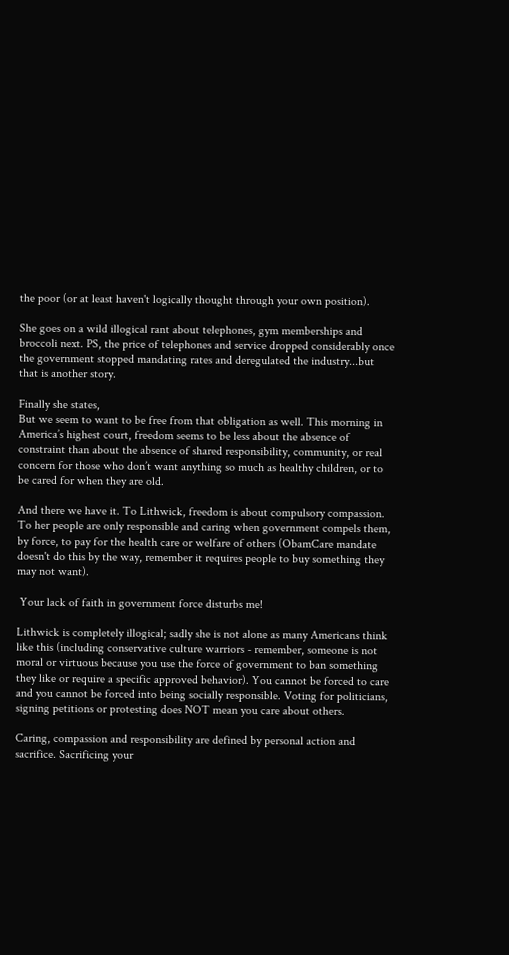the poor (or at least haven't logically thought through your own position).

She goes on a wild illogical rant about telephones, gym memberships and broccoli next. PS, the price of telephones and service dropped considerably once the government stopped mandating rates and deregulated the industry...but that is another story.

Finally she states,
But we seem to want to be free from that obligation as well. This morning in America’s highest court, freedom seems to be less about the absence of constraint than about the absence of shared responsibility, community, or real concern for those who don’t want anything so much as healthy children, or to be cared for when they are old.

And there we have it. To Lithwick, freedom is about compulsory compassion. To her people are only responsible and caring when government compels them, by force, to pay for the health care or welfare of others (ObamCare mandate doesn't do this by the way, remember it requires people to buy something they may not want).

 Your lack of faith in government force disturbs me!

Lithwick is completely illogical; sadly she is not alone as many Americans think like this (including conservative culture warriors - remember, someone is not moral or virtuous because you use the force of government to ban something they like or require a specific approved behavior). You cannot be forced to care and you cannot be forced into being socially responsible. Voting for politicians, signing petitions or protesting does NOT mean you care about others.

Caring, compassion and responsibility are defined by personal action and sacrifice. Sacrificing your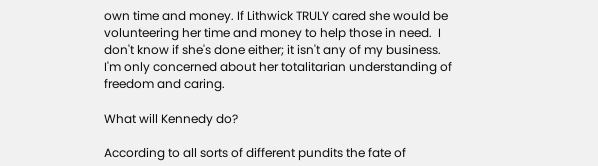own time and money. If Lithwick TRULY cared she would be volunteering her time and money to help those in need.  I don't know if she's done either; it isn't any of my business. I'm only concerned about her totalitarian understanding of freedom and caring.

What will Kennedy do?

According to all sorts of different pundits the fate of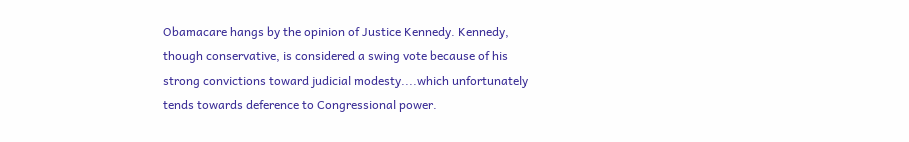Obamacare hangs by the opinion of Justice Kennedy. Kennedy, though conservative, is considered a swing vote because of his strong convictions toward judicial modesty....which unfortunately tends towards deference to Congressional power.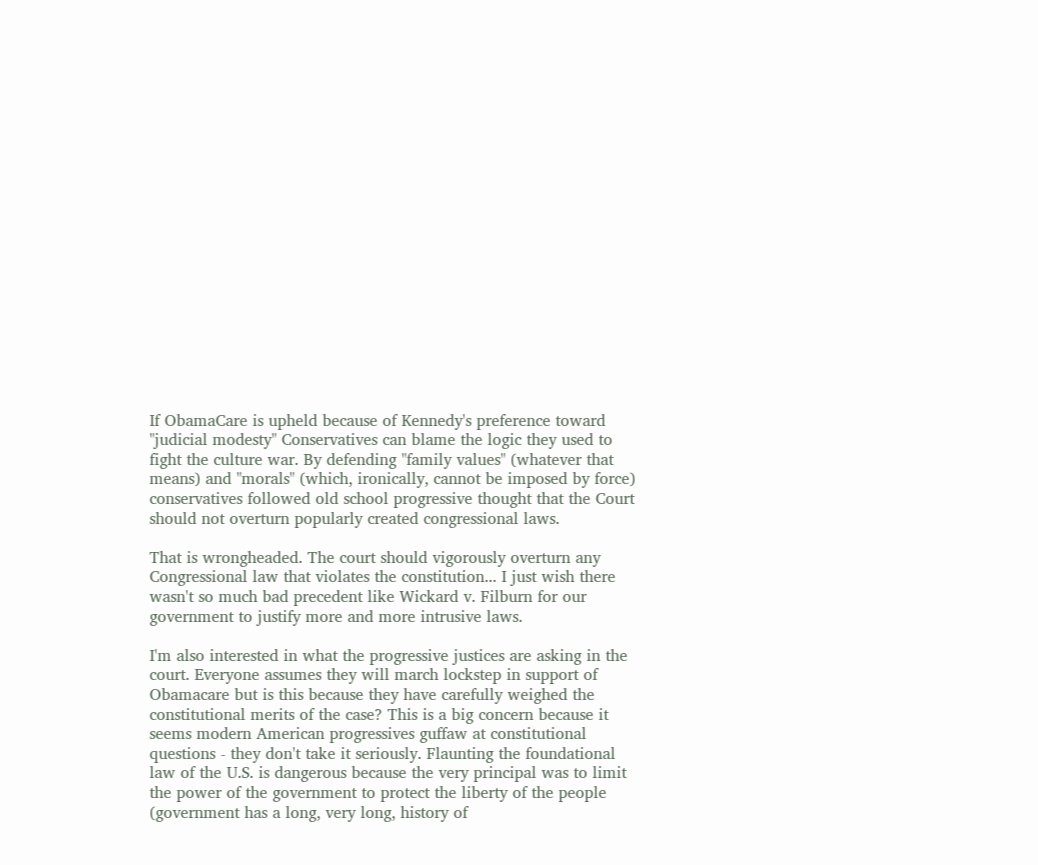If ObamaCare is upheld because of Kennedy's preference toward "judicial modesty" Conservatives can blame the logic they used to fight the culture war. By defending "family values" (whatever that means) and "morals" (which, ironically, cannot be imposed by force) conservatives followed old school progressive thought that the Court should not overturn popularly created congressional laws.

That is wrongheaded. The court should vigorously overturn any Congressional law that violates the constitution... I just wish there wasn't so much bad precedent like Wickard v. Filburn for our government to justify more and more intrusive laws.

I'm also interested in what the progressive justices are asking in the court. Everyone assumes they will march lockstep in support of Obamacare but is this because they have carefully weighed the constitutional merits of the case? This is a big concern because it seems modern American progressives guffaw at constitutional questions - they don't take it seriously. Flaunting the foundational law of the U.S. is dangerous because the very principal was to limit the power of the government to protect the liberty of the people (government has a long, very long, history of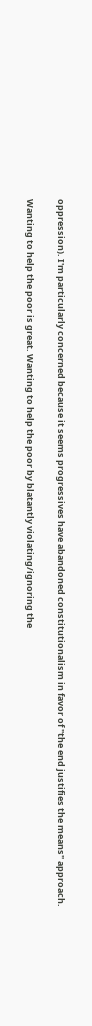oppression). I'm particularly concerned because it seems progressives have abandoned constitutionalism in favor of "the end justifies the means" approach.

Wanting to help the poor is great. Wanting to help the poor by blatantly violating/ignoring the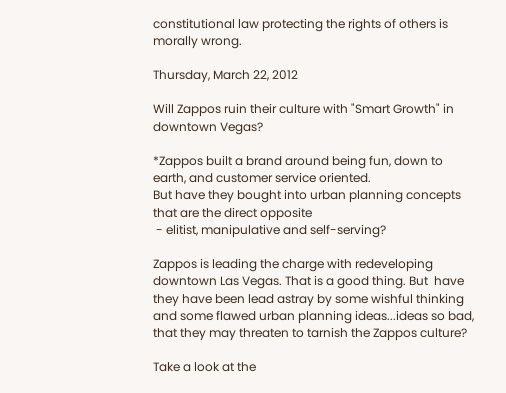constitutional law protecting the rights of others is morally wrong.

Thursday, March 22, 2012

Will Zappos ruin their culture with "Smart Growth" in downtown Vegas?

*Zappos built a brand around being fun, down to earth, and customer service oriented.
But have they bought into urban planning concepts that are the direct opposite
 - elitist, manipulative and self-serving?

Zappos is leading the charge with redeveloping downtown Las Vegas. That is a good thing. But  have they have been lead astray by some wishful thinking and some flawed urban planning ideas...ideas so bad, that they may threaten to tarnish the Zappos culture?

Take a look at the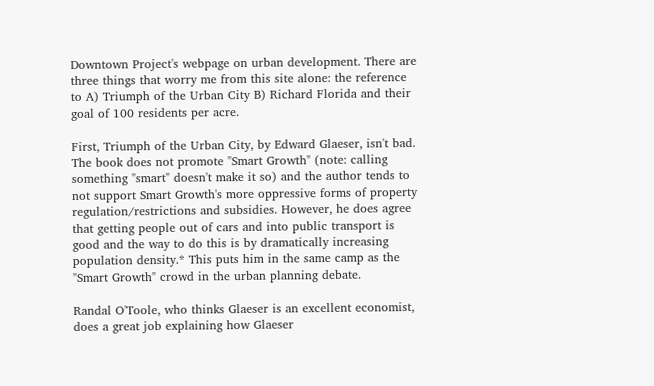Downtown Project's webpage on urban development. There are three things that worry me from this site alone: the reference to A) Triumph of the Urban City B) Richard Florida and their goal of 100 residents per acre.

First, Triumph of the Urban City, by Edward Glaeser, isn't bad. The book does not promote "Smart Growth" (note: calling something "smart" doesn't make it so) and the author tends to not support Smart Growth's more oppressive forms of property regulation/restrictions and subsidies. However, he does agree that getting people out of cars and into public transport is good and the way to do this is by dramatically increasing population density.* This puts him in the same camp as the "Smart Growth" crowd in the urban planning debate.

Randal O'Toole, who thinks Glaeser is an excellent economist, does a great job explaining how Glaeser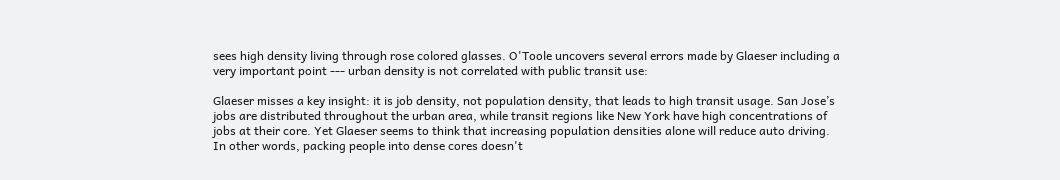sees high density living through rose colored glasses. O'Toole uncovers several errors made by Glaeser including a very important point --- urban density is not correlated with public transit use:

Glaeser misses a key insight: it is job density, not population density, that leads to high transit usage. San Jose’s jobs are distributed throughout the urban area, while transit regions like New York have high concentrations of jobs at their core. Yet Glaeser seems to think that increasing population densities alone will reduce auto driving.
In other words, packing people into dense cores doesn't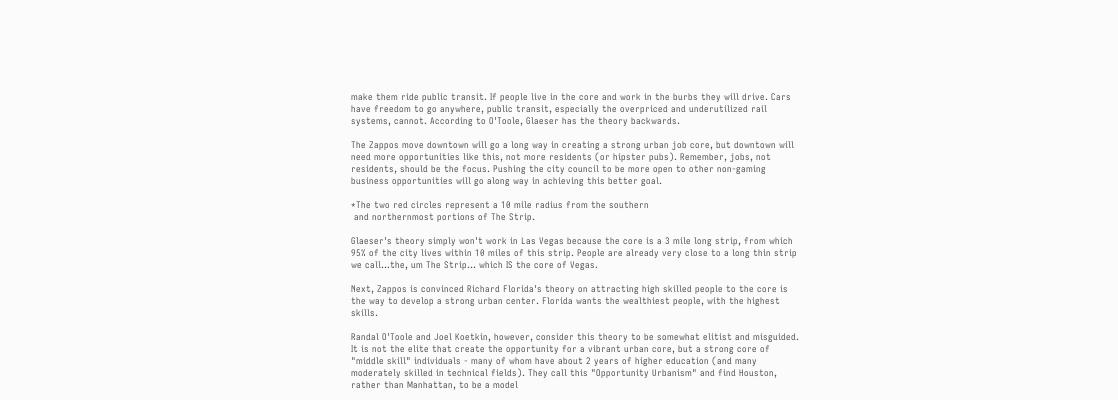make them ride public transit. If people live in the core and work in the burbs they will drive. Cars have freedom to go anywhere, public transit, especially the overpriced and underutilized rail systems, cannot. According to O'Toole, Glaeser has the theory backwards.

The Zappos move downtown will go a long way in creating a strong urban job core, but downtown will need more opportunities like this, not more residents (or hipster pubs). Remember, jobs, not residents, should be the focus. Pushing the city council to be more open to other non-gaming business opportunities will go along way in achieving this better goal.

*The two red circles represent a 10 mile radius from the southern
 and northernmost portions of The Strip.

Glaeser's theory simply won't work in Las Vegas because the core is a 3 mile long strip, from which 95% of the city lives within 10 miles of this strip. People are already very close to a long thin strip we call...the, um The Strip... which IS the core of Vegas.

Next, Zappos is convinced Richard Florida's theory on attracting high skilled people to the core is the way to develop a strong urban center. Florida wants the wealthiest people, with the highest skills.

Randal O'Toole and Joel Koetkin, however, consider this theory to be somewhat elitist and misguided. It is not the elite that create the opportunity for a vibrant urban core, but a strong core of "middle skill" individuals - many of whom have about 2 years of higher education (and many moderately skilled in technical fields). They call this "Opportunity Urbanism" and find Houston, rather than Manhattan, to be a model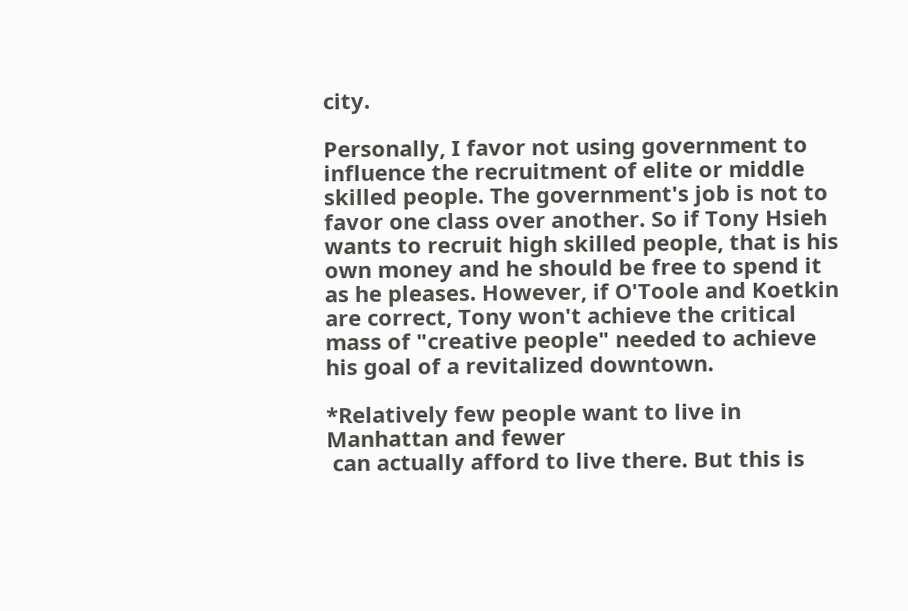city.

Personally, I favor not using government to influence the recruitment of elite or middle skilled people. The government's job is not to favor one class over another. So if Tony Hsieh wants to recruit high skilled people, that is his own money and he should be free to spend it as he pleases. However, if O'Toole and Koetkin are correct, Tony won't achieve the critical mass of "creative people" needed to achieve his goal of a revitalized downtown.

*Relatively few people want to live in Manhattan and fewer
 can actually afford to live there. But this is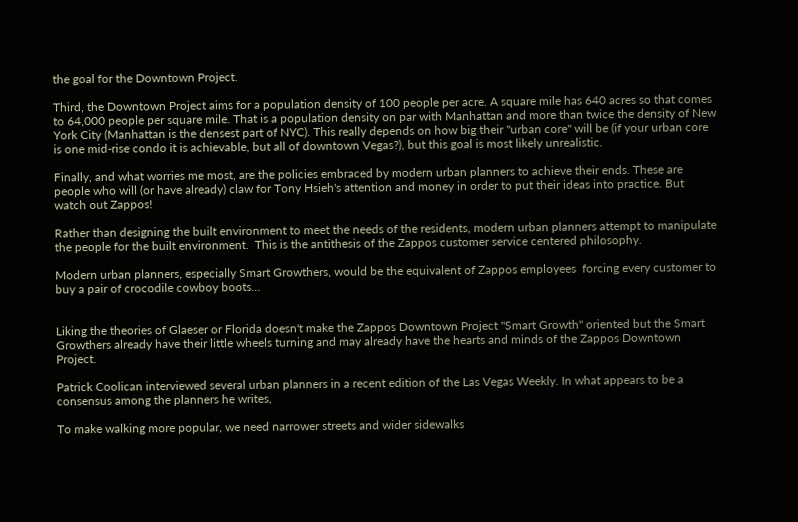the goal for the Downtown Project.

Third, the Downtown Project aims for a population density of 100 people per acre. A square mile has 640 acres so that comes to 64,000 people per square mile. That is a population density on par with Manhattan and more than twice the density of New York City (Manhattan is the densest part of NYC). This really depends on how big their "urban core" will be (if your urban core is one mid-rise condo it is achievable, but all of downtown Vegas?), but this goal is most likely unrealistic.

Finally, and what worries me most, are the policies embraced by modern urban planners to achieve their ends. These are people who will (or have already) claw for Tony Hsieh's attention and money in order to put their ideas into practice. But watch out Zappos!

Rather than designing the built environment to meet the needs of the residents, modern urban planners attempt to manipulate the people for the built environment.  This is the antithesis of the Zappos customer service centered philosophy.

Modern urban planners, especially Smart Growthers, would be the equivalent of Zappos employees  forcing every customer to buy a pair of crocodile cowboy boots...


Liking the theories of Glaeser or Florida doesn't make the Zappos Downtown Project "Smart Growth" oriented but the Smart Growthers already have their little wheels turning and may already have the hearts and minds of the Zappos Downtown Project.

Patrick Coolican interviewed several urban planners in a recent edition of the Las Vegas Weekly. In what appears to be a consensus among the planners he writes,

To make walking more popular, we need narrower streets and wider sidewalks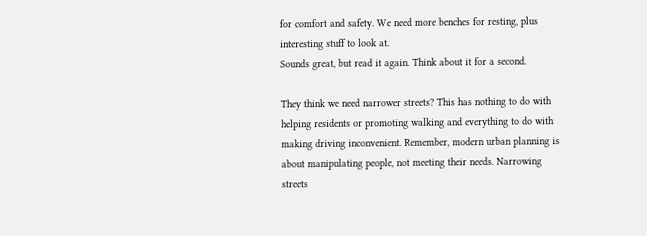for comfort and safety. We need more benches for resting, plus interesting stuff to look at.
Sounds great, but read it again. Think about it for a second.

They think we need narrower streets? This has nothing to do with helping residents or promoting walking and everything to do with making driving inconvenient. Remember, modern urban planning is about manipulating people, not meeting their needs. Narrowing streets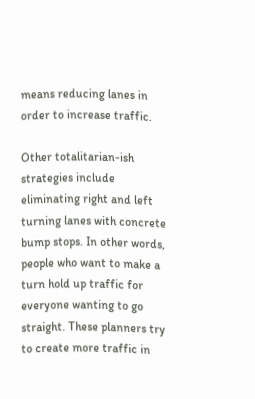means reducing lanes in order to increase traffic.

Other totalitarian-ish strategies include eliminating right and left turning lanes with concrete bump stops. In other words, people who want to make a turn hold up traffic for everyone wanting to go straight. These planners try to create more traffic in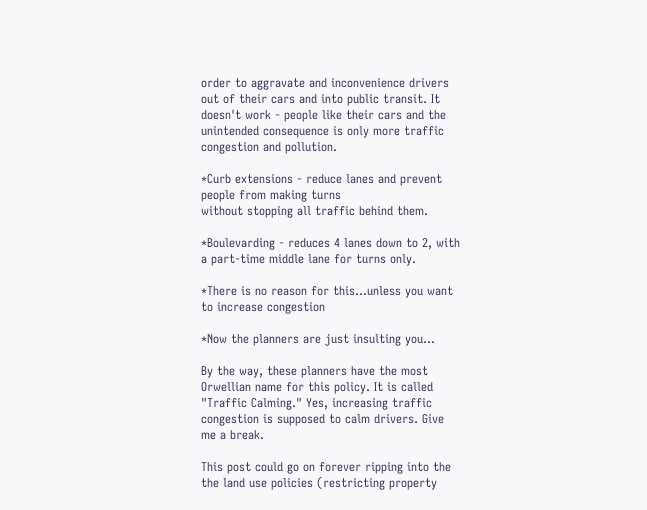order to aggravate and inconvenience drivers out of their cars and into public transit. It doesn't work - people like their cars and the unintended consequence is only more traffic congestion and pollution.

*Curb extensions - reduce lanes and prevent people from making turns
without stopping all traffic behind them.

*Boulevarding - reduces 4 lanes down to 2, with a part-time middle lane for turns only.

*There is no reason for this...unless you want to increase congestion

*Now the planners are just insulting you...

By the way, these planners have the most Orwellian name for this policy. It is called "Traffic Calming." Yes, increasing traffic congestion is supposed to calm drivers. Give me a break.

This post could go on forever ripping into the the land use policies (restricting property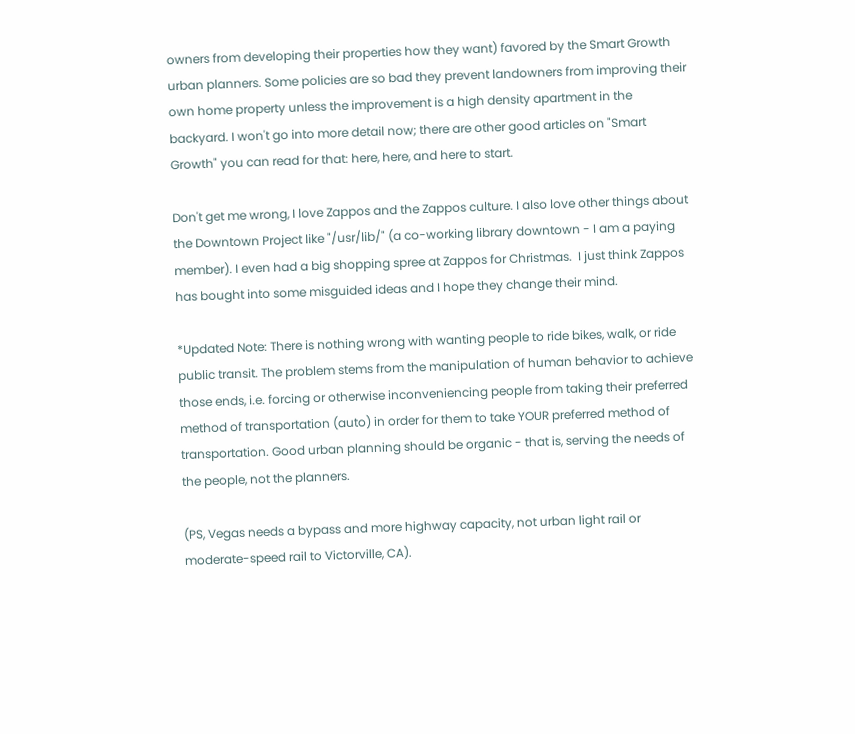owners from developing their properties how they want) favored by the Smart Growth urban planners. Some policies are so bad they prevent landowners from improving their own home property unless the improvement is a high density apartment in the backyard. I won't go into more detail now; there are other good articles on "Smart Growth" you can read for that: here, here, and here to start.

Don't get me wrong, I love Zappos and the Zappos culture. I also love other things about the Downtown Project like "/usr/lib/" (a co-working library downtown - I am a paying member). I even had a big shopping spree at Zappos for Christmas.  I just think Zappos has bought into some misguided ideas and I hope they change their mind.

*Updated Note: There is nothing wrong with wanting people to ride bikes, walk, or ride public transit. The problem stems from the manipulation of human behavior to achieve those ends, i.e. forcing or otherwise inconveniencing people from taking their preferred method of transportation (auto) in order for them to take YOUR preferred method of transportation. Good urban planning should be organic - that is, serving the needs of the people, not the planners.

(PS, Vegas needs a bypass and more highway capacity, not urban light rail or moderate-speed rail to Victorville, CA).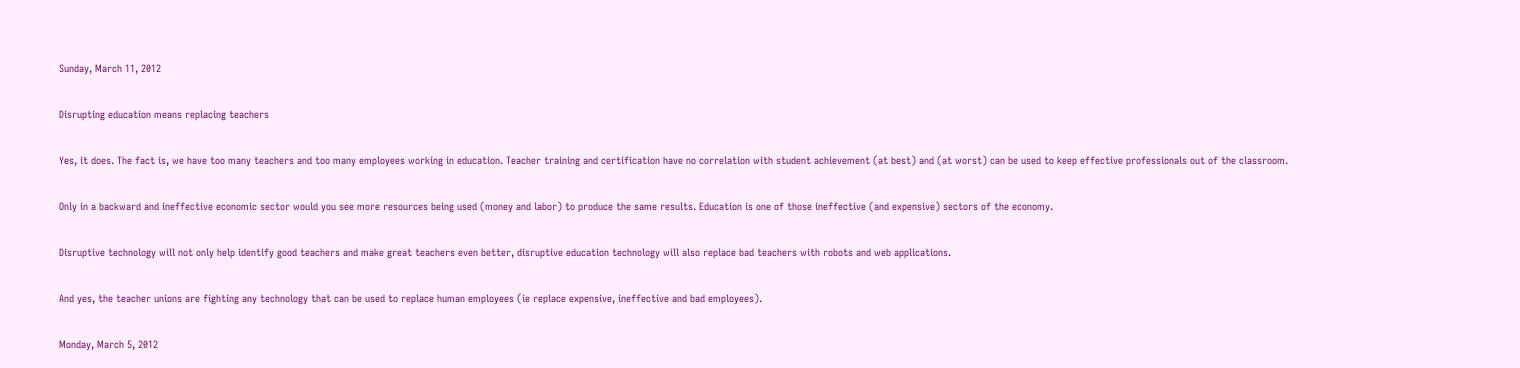Sunday, March 11, 2012

Disrupting education means replacing teachers

Yes, it does. The fact is, we have too many teachers and too many employees working in education. Teacher training and certification have no correlation with student achievement (at best) and (at worst) can be used to keep effective professionals out of the classroom.

Only in a backward and ineffective economic sector would you see more resources being used (money and labor) to produce the same results. Education is one of those ineffective (and expensive) sectors of the economy.

Disruptive technology will not only help identify good teachers and make great teachers even better, disruptive education technology will also replace bad teachers with robots and web applications.

And yes, the teacher unions are fighting any technology that can be used to replace human employees (ie replace expensive, ineffective and bad employees).

Monday, March 5, 2012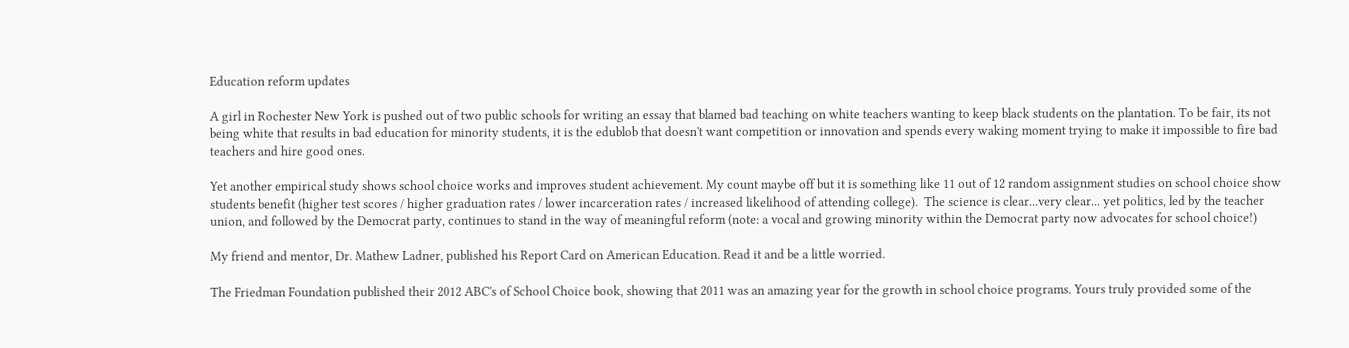Education reform updates

A girl in Rochester New York is pushed out of two public schools for writing an essay that blamed bad teaching on white teachers wanting to keep black students on the plantation. To be fair, its not being white that results in bad education for minority students, it is the edublob that doesn't want competition or innovation and spends every waking moment trying to make it impossible to fire bad teachers and hire good ones.

Yet another empirical study shows school choice works and improves student achievement. My count maybe off but it is something like 11 out of 12 random assignment studies on school choice show students benefit (higher test scores / higher graduation rates / lower incarceration rates / increased likelihood of attending college).  The science is clear...very clear... yet politics, led by the teacher union, and followed by the Democrat party, continues to stand in the way of meaningful reform (note: a vocal and growing minority within the Democrat party now advocates for school choice!)

My friend and mentor, Dr. Mathew Ladner, published his Report Card on American Education. Read it and be a little worried.

The Friedman Foundation published their 2012 ABC's of School Choice book, showing that 2011 was an amazing year for the growth in school choice programs. Yours truly provided some of the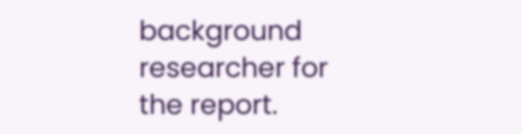background researcher for the report.